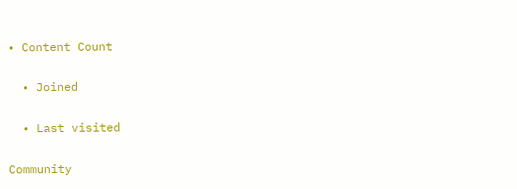• Content Count

  • Joined

  • Last visited

Community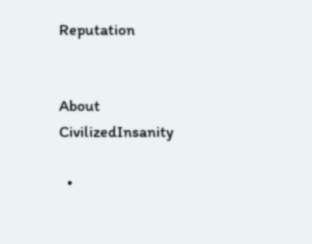Reputation


About CivilizedInsanity

  •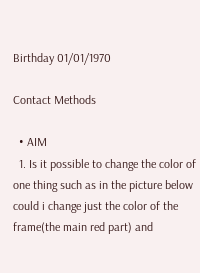Birthday 01/01/1970

Contact Methods

  • AIM
  1. Is it possible to change the color of one thing such as in the picture below could i change just the color of the frame(the main red part) and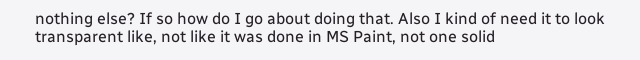nothing else? If so how do I go about doing that. Also I kind of need it to look transparent like, not like it was done in MS Paint, not one solid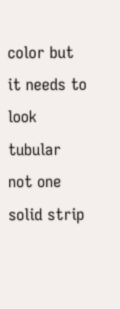color but it needs to look tubular not one solid strip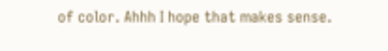of color. Ahhh I hope that makes sense.